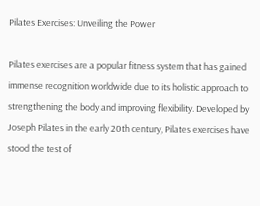Pilates Exercises: Unveiling the Power

Pilates exercises are a popular fitness system that has gained immense recognition worldwide due to its holistic approach to strengthening the body and improving flexibility. Developed by Joseph Pilates in the early 20th century, Pilates exercises have stood the test of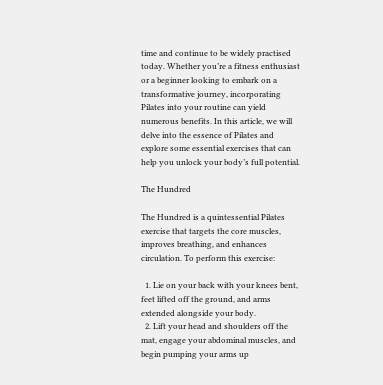time and continue to be widely practised today. Whether you’re a fitness enthusiast or a beginner looking to embark on a transformative journey, incorporating Pilates into your routine can yield numerous benefits. In this article, we will delve into the essence of Pilates and explore some essential exercises that can help you unlock your body’s full potential.

The Hundred

The Hundred is a quintessential Pilates exercise that targets the core muscles, improves breathing, and enhances circulation. To perform this exercise:

  1. Lie on your back with your knees bent, feet lifted off the ground, and arms extended alongside your body.
  2. Lift your head and shoulders off the mat, engage your abdominal muscles, and begin pumping your arms up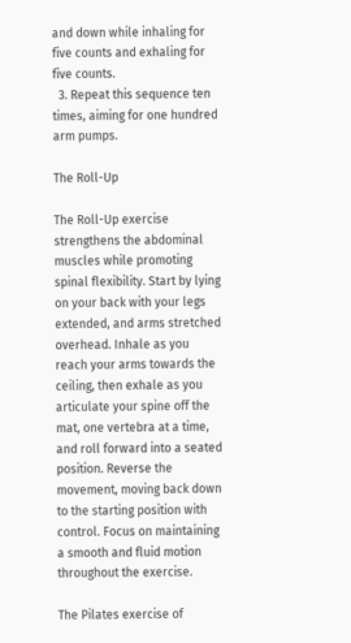and down while inhaling for five counts and exhaling for five counts.
  3. Repeat this sequence ten times, aiming for one hundred arm pumps.

The Roll-Up

The Roll-Up exercise strengthens the abdominal muscles while promoting spinal flexibility. Start by lying on your back with your legs extended, and arms stretched overhead. Inhale as you reach your arms towards the ceiling, then exhale as you articulate your spine off the mat, one vertebra at a time, and roll forward into a seated position. Reverse the movement, moving back down to the starting position with control. Focus on maintaining a smooth and fluid motion throughout the exercise.

The Pilates exercise of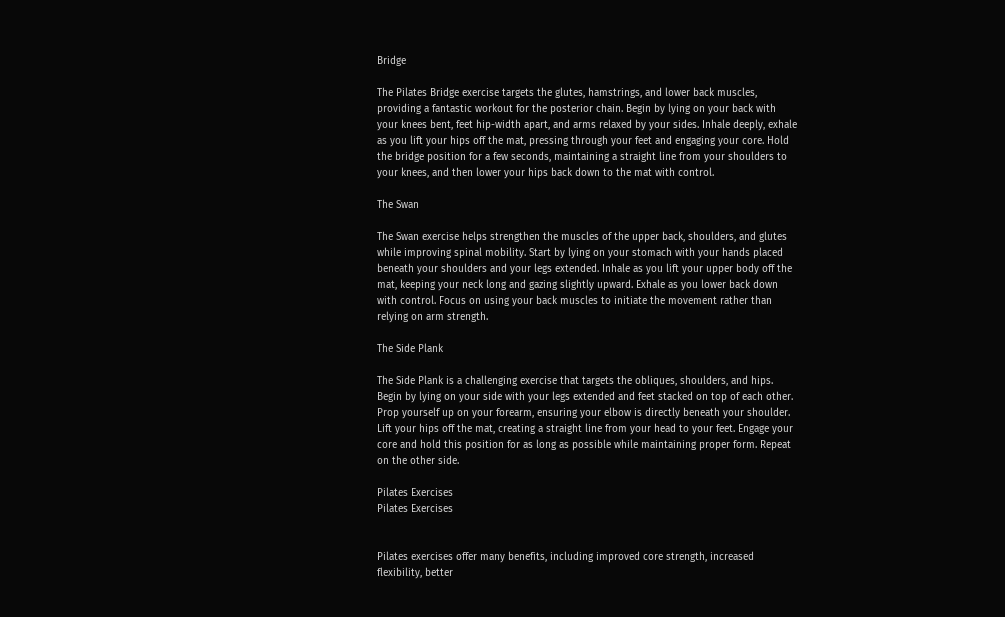Bridge

The Pilates Bridge exercise targets the glutes, hamstrings, and lower back muscles, providing a fantastic workout for the posterior chain. Begin by lying on your back with your knees bent, feet hip-width apart, and arms relaxed by your sides. Inhale deeply, exhale as you lift your hips off the mat, pressing through your feet and engaging your core. Hold the bridge position for a few seconds, maintaining a straight line from your shoulders to your knees, and then lower your hips back down to the mat with control.

The Swan

The Swan exercise helps strengthen the muscles of the upper back, shoulders, and glutes while improving spinal mobility. Start by lying on your stomach with your hands placed beneath your shoulders and your legs extended. Inhale as you lift your upper body off the mat, keeping your neck long and gazing slightly upward. Exhale as you lower back down with control. Focus on using your back muscles to initiate the movement rather than relying on arm strength.

The Side Plank

The Side Plank is a challenging exercise that targets the obliques, shoulders, and hips. Begin by lying on your side with your legs extended and feet stacked on top of each other. Prop yourself up on your forearm, ensuring your elbow is directly beneath your shoulder. Lift your hips off the mat, creating a straight line from your head to your feet. Engage your core and hold this position for as long as possible while maintaining proper form. Repeat on the other side.

Pilates Exercises
Pilates Exercises


Pilates exercises offer many benefits, including improved core strength, increased flexibility, better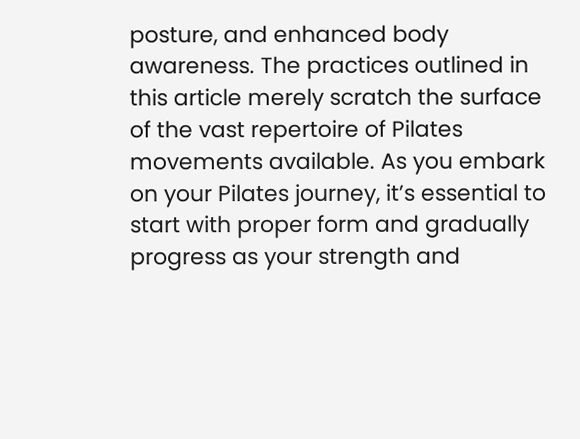posture, and enhanced body awareness. The practices outlined in this article merely scratch the surface of the vast repertoire of Pilates movements available. As you embark on your Pilates journey, it’s essential to start with proper form and gradually progress as your strength and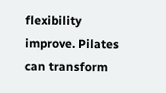flexibility improve. Pilates can transform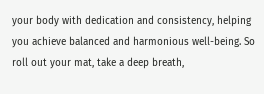your body with dedication and consistency, helping you achieve balanced and harmonious well-being. So roll out your mat, take a deep breath,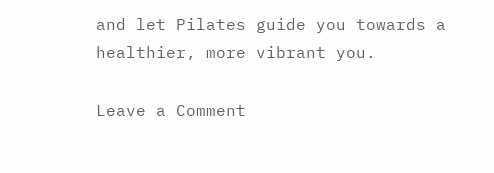and let Pilates guide you towards a healthier, more vibrant you.

Leave a Comment